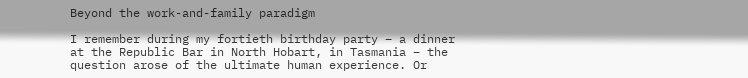Beyond the work-and-family paradigm

I remember during my fortieth birthday party – a dinner at the Republic Bar in North Hobart, in Tasmania – the question arose of the ultimate human experience. Or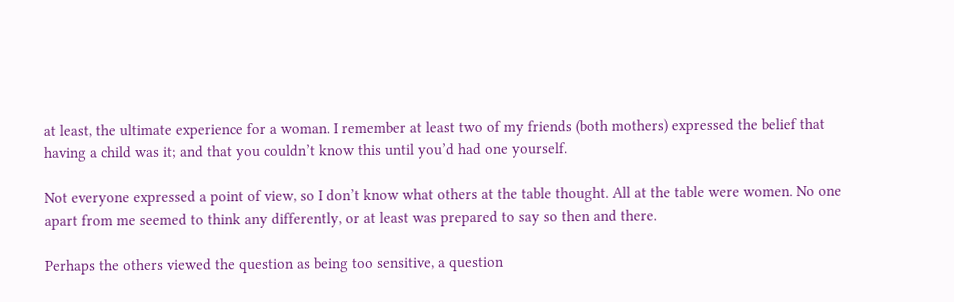at least, the ultimate experience for a woman. I remember at least two of my friends (both mothers) expressed the belief that having a child was it; and that you couldn’t know this until you’d had one yourself.

Not everyone expressed a point of view, so I don’t know what others at the table thought. All at the table were women. No one apart from me seemed to think any differently, or at least was prepared to say so then and there.

Perhaps the others viewed the question as being too sensitive, a question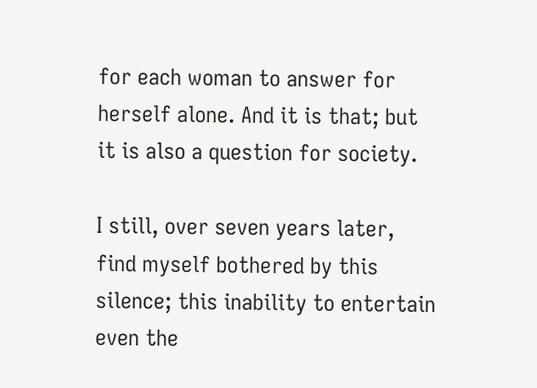for each woman to answer for herself alone. And it is that; but it is also a question for society.

I still, over seven years later, find myself bothered by this silence; this inability to entertain even the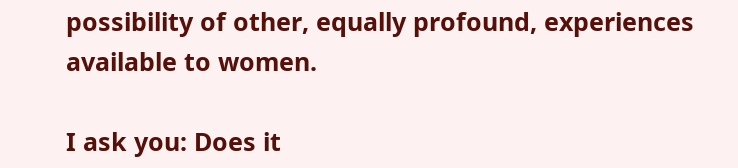possibility of other, equally profound, experiences available to women.

I ask you: Does it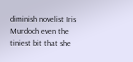diminish novelist Iris Murdoch even the tiniest bit that she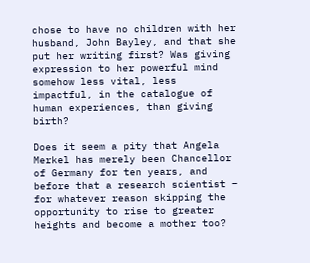chose to have no children with her husband, John Bayley, and that she put her writing first? Was giving expression to her powerful mind somehow less vital, less impactful, in the catalogue of human experiences, than giving birth?

Does it seem a pity that Angela Merkel has merely been Chancellor of Germany for ten years, and before that a research scientist – for whatever reason skipping the opportunity to rise to greater heights and become a mother too?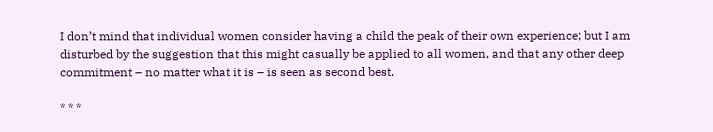I don’t mind that individual women consider having a child the peak of their own experience; but I am disturbed by the suggestion that this might casually be applied to all women, and that any other deep commitment – no matter what it is – is seen as second best.

* * *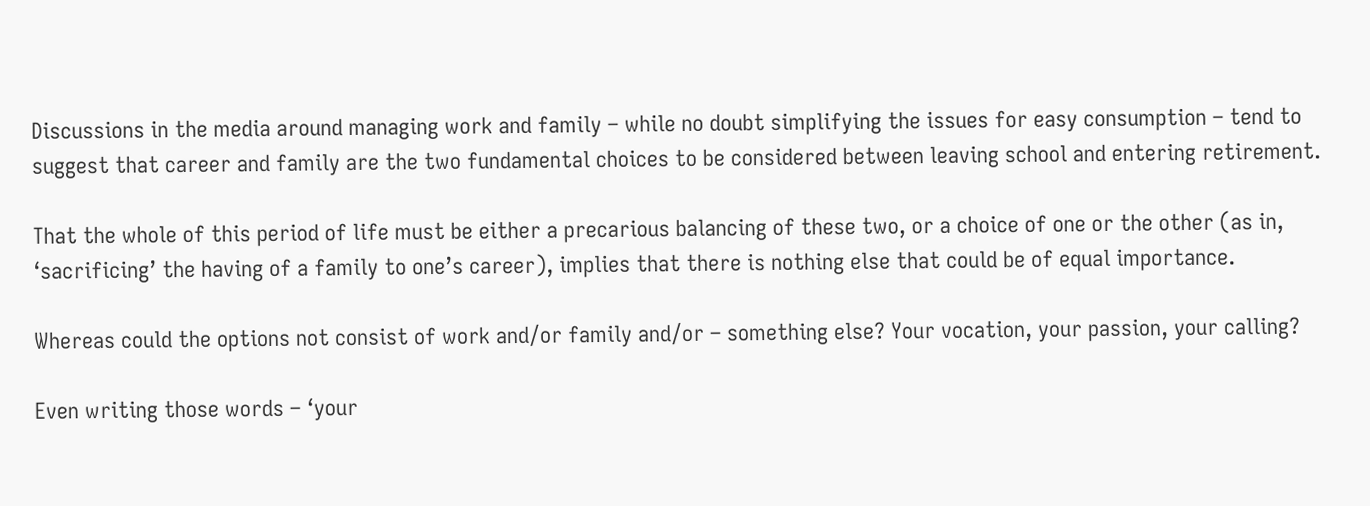Discussions in the media around managing work and family – while no doubt simplifying the issues for easy consumption – tend to suggest that career and family are the two fundamental choices to be considered between leaving school and entering retirement.

That the whole of this period of life must be either a precarious balancing of these two, or a choice of one or the other (as in, ‘sacrificing’ the having of a family to one’s career), implies that there is nothing else that could be of equal importance.

Whereas could the options not consist of work and/or family and/or – something else? Your vocation, your passion, your calling?

Even writing those words – ‘your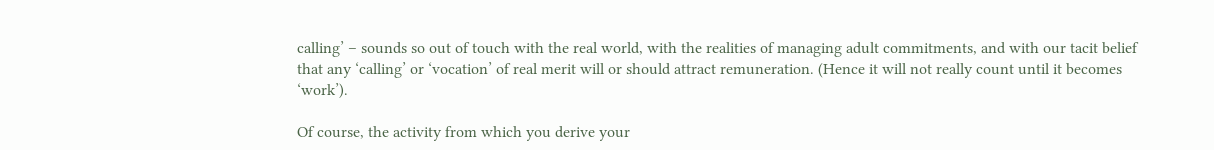calling’ – sounds so out of touch with the real world, with the realities of managing adult commitments, and with our tacit belief that any ‘calling’ or ‘vocation’ of real merit will or should attract remuneration. (Hence it will not really count until it becomes ‘work’).

Of course, the activity from which you derive your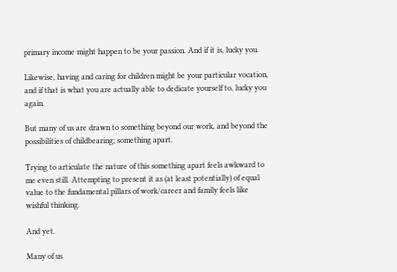primary income might happen to be your passion. And if it is, lucky you.

Likewise, having and caring for children might be your particular vocation, and if that is what you are actually able to dedicate yourself to, lucky you again.

But many of us are drawn to something beyond our work, and beyond the possibilities of childbearing; something apart.

Trying to articulate the nature of this something apart feels awkward to me even still. Attempting to present it as (at least potentially) of equal value to the fundamental pillars of work/career and family feels like wishful thinking.

And yet.

Many of us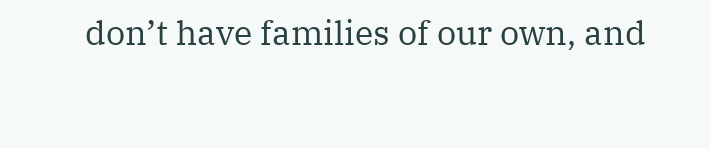don’t have families of our own, and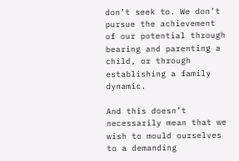don’t seek to. We don’t pursue the achievement of our potential through bearing and parenting a child, or through establishing a family dynamic.

And this doesn’t necessarily mean that we wish to mould ourselves to a demanding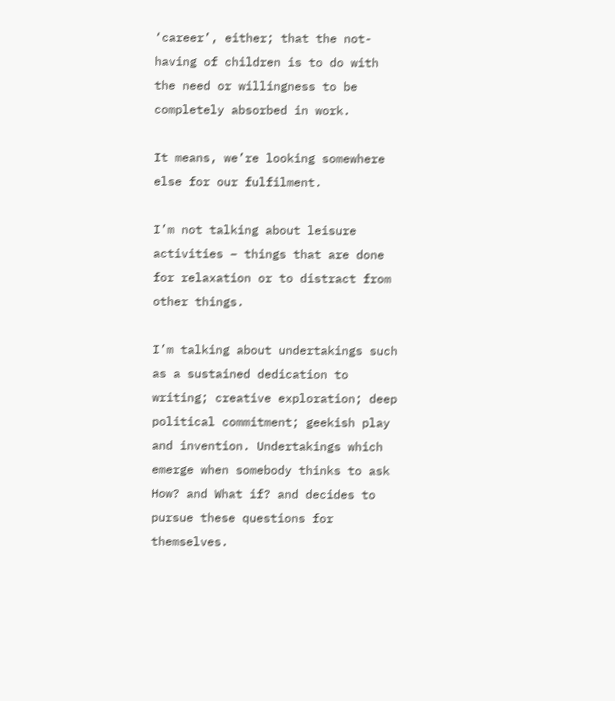‘career’, either; that the not-having of children is to do with the need or willingness to be completely absorbed in work.

It means, we’re looking somewhere else for our fulfilment.

I’m not talking about leisure activities – things that are done for relaxation or to distract from other things.

I’m talking about undertakings such as a sustained dedication to writing; creative exploration; deep political commitment; geekish play and invention. Undertakings which emerge when somebody thinks to ask How? and What if? and decides to pursue these questions for themselves.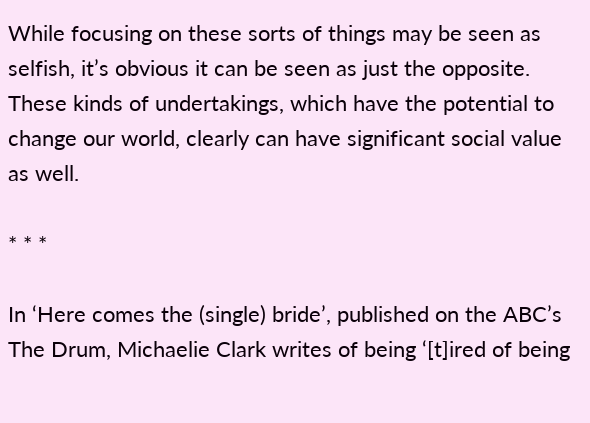While focusing on these sorts of things may be seen as selfish, it’s obvious it can be seen as just the opposite. These kinds of undertakings, which have the potential to change our world, clearly can have significant social value as well.

* * *

In ‘Here comes the (single) bride’, published on the ABC’s The Drum, Michaelie Clark writes of being ‘[t]ired of being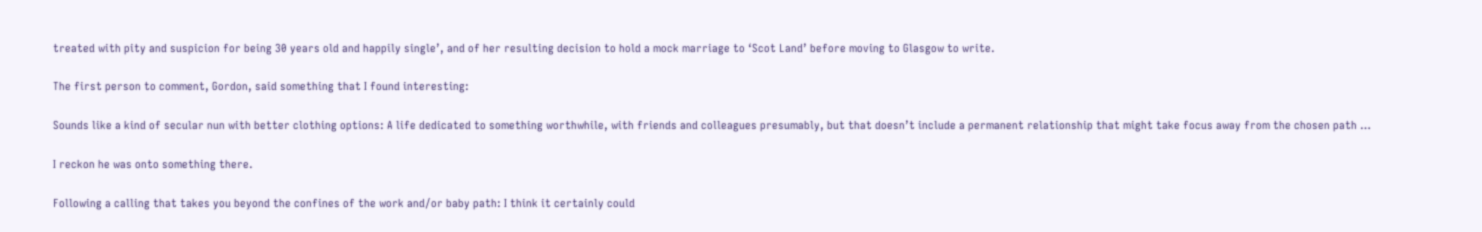treated with pity and suspicion for being 30 years old and happily single’, and of her resulting decision to hold a mock marriage to ‘Scot Land’ before moving to Glasgow to write.

The first person to comment, Gordon, said something that I found interesting:

Sounds like a kind of secular nun with better clothing options: A life dedicated to something worthwhile, with friends and colleagues presumably, but that doesn’t include a permanent relationship that might take focus away from the chosen path …

I reckon he was onto something there.

Following a calling that takes you beyond the confines of the work and/or baby path: I think it certainly could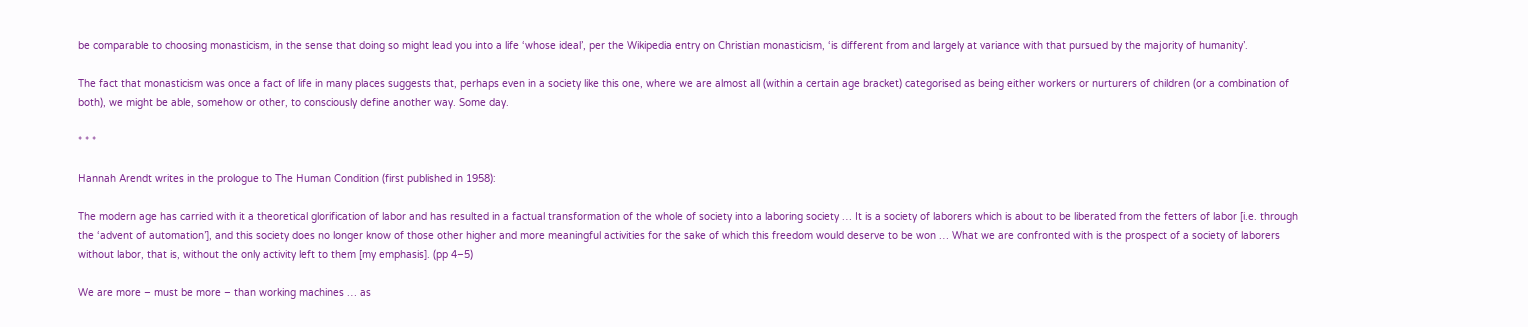be comparable to choosing monasticism, in the sense that doing so might lead you into a life ‘whose ideal’, per the Wikipedia entry on Christian monasticism, ‘is different from and largely at variance with that pursued by the majority of humanity’.

The fact that monasticism was once a fact of life in many places suggests that, perhaps even in a society like this one, where we are almost all (within a certain age bracket) categorised as being either workers or nurturers of children (or a combination of both), we might be able, somehow or other, to consciously define another way. Some day.

* * *

Hannah Arendt writes in the prologue to The Human Condition (first published in 1958):

The modern age has carried with it a theoretical glorification of labor and has resulted in a factual transformation of the whole of society into a laboring society … It is a society of laborers which is about to be liberated from the fetters of labor [i.e. through the ‘advent of automation’], and this society does no longer know of those other higher and more meaningful activities for the sake of which this freedom would deserve to be won … What we are confronted with is the prospect of a society of laborers without labor, that is, without the only activity left to them [my emphasis]. (pp 4–5)

We are more – must be more – than working machines … as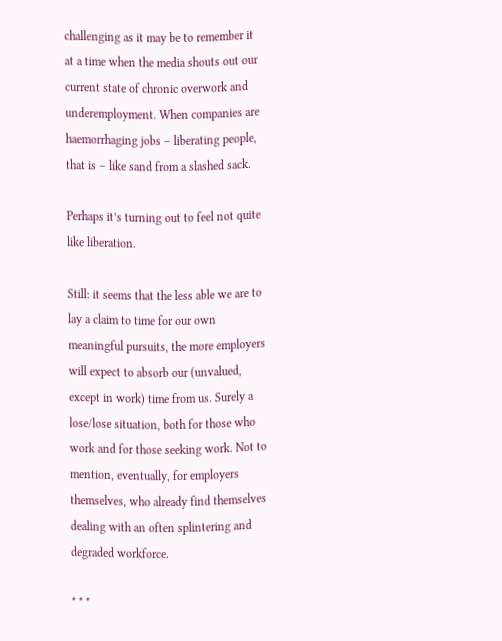challenging as it may be to remember it at a time when the media shouts out our current state of chronic overwork and underemployment. When companies are haemorrhaging jobs – liberating people, that is – like sand from a slashed sack.

Perhaps it’s turning out to feel not quite like liberation.

Still: it seems that the less able we are to lay a claim to time for our own meaningful pursuits, the more employers will expect to absorb our (unvalued, except in work) time from us. Surely a lose/lose situation, both for those who work and for those seeking work. Not to mention, eventually, for employers themselves, who already find themselves dealing with an often splintering and degraded workforce.

* * *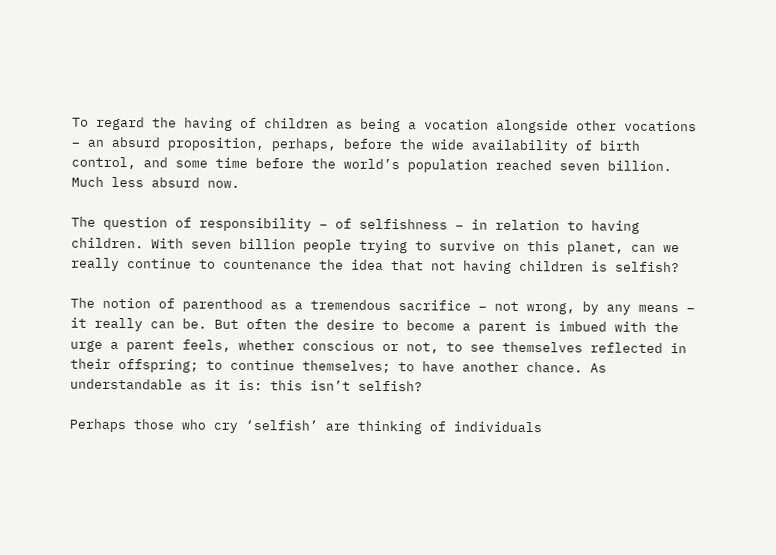To regard the having of children as being a vocation alongside other vocations – an absurd proposition, perhaps, before the wide availability of birth control, and some time before the world’s population reached seven billion. Much less absurd now.

The question of responsibility – of selfishness – in relation to having children. With seven billion people trying to survive on this planet, can we really continue to countenance the idea that not having children is selfish?

The notion of parenthood as a tremendous sacrifice – not wrong, by any means – it really can be. But often the desire to become a parent is imbued with the urge a parent feels, whether conscious or not, to see themselves reflected in their offspring; to continue themselves; to have another chance. As understandable as it is: this isn’t selfish?

Perhaps those who cry ‘selfish’ are thinking of individuals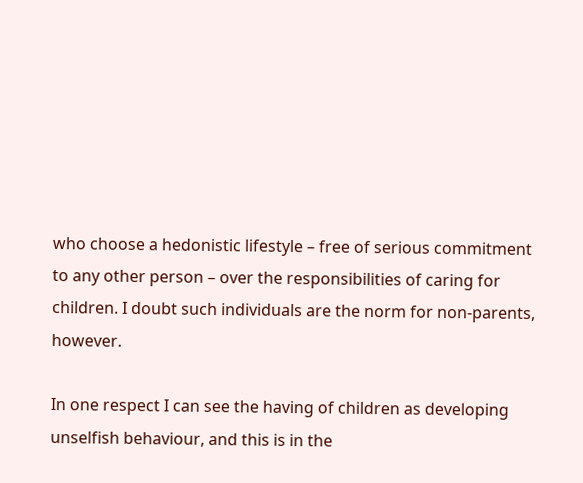who choose a hedonistic lifestyle – free of serious commitment to any other person – over the responsibilities of caring for children. I doubt such individuals are the norm for non-parents, however.

In one respect I can see the having of children as developing unselfish behaviour, and this is in the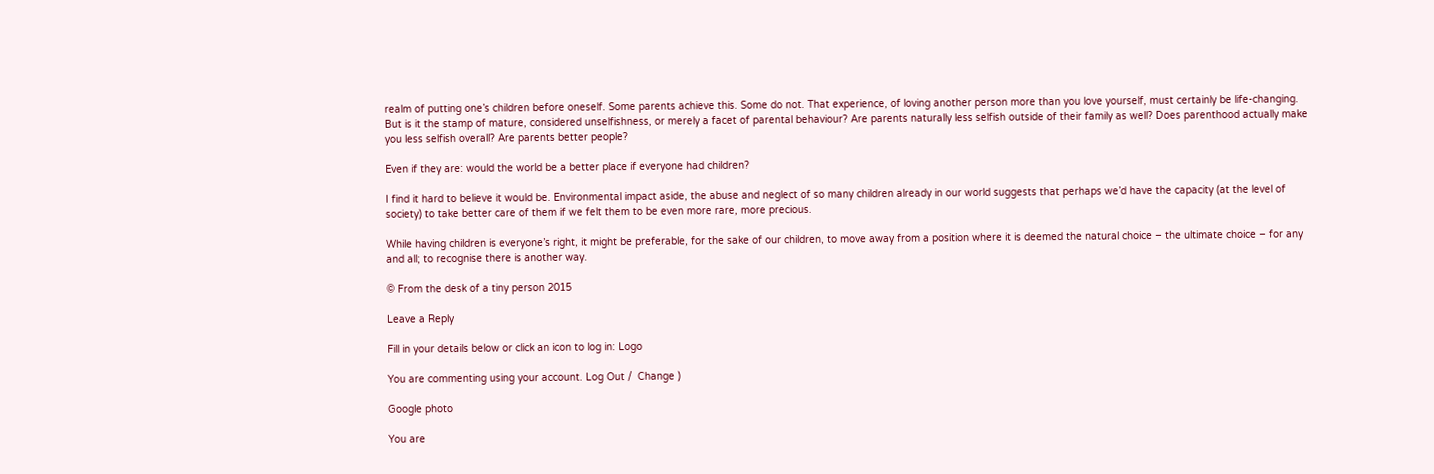realm of putting one’s children before oneself. Some parents achieve this. Some do not. That experience, of loving another person more than you love yourself, must certainly be life-changing. But is it the stamp of mature, considered unselfishness, or merely a facet of parental behaviour? Are parents naturally less selfish outside of their family as well? Does parenthood actually make you less selfish overall? Are parents better people?

Even if they are: would the world be a better place if everyone had children?

I find it hard to believe it would be. Environmental impact aside, the abuse and neglect of so many children already in our world suggests that perhaps we’d have the capacity (at the level of society) to take better care of them if we felt them to be even more rare, more precious.

While having children is everyone’s right, it might be preferable, for the sake of our children, to move away from a position where it is deemed the natural choice – the ultimate choice – for any and all; to recognise there is another way.

© From the desk of a tiny person 2015

Leave a Reply

Fill in your details below or click an icon to log in: Logo

You are commenting using your account. Log Out /  Change )

Google photo

You are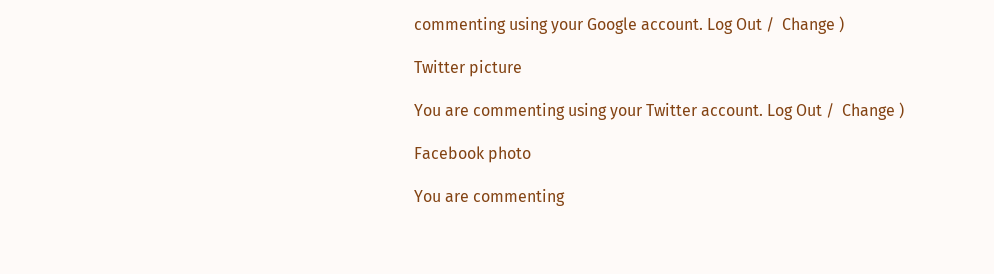commenting using your Google account. Log Out /  Change )

Twitter picture

You are commenting using your Twitter account. Log Out /  Change )

Facebook photo

You are commenting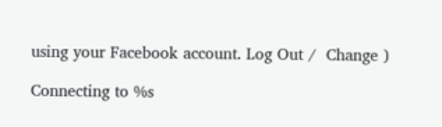using your Facebook account. Log Out /  Change )

Connecting to %s